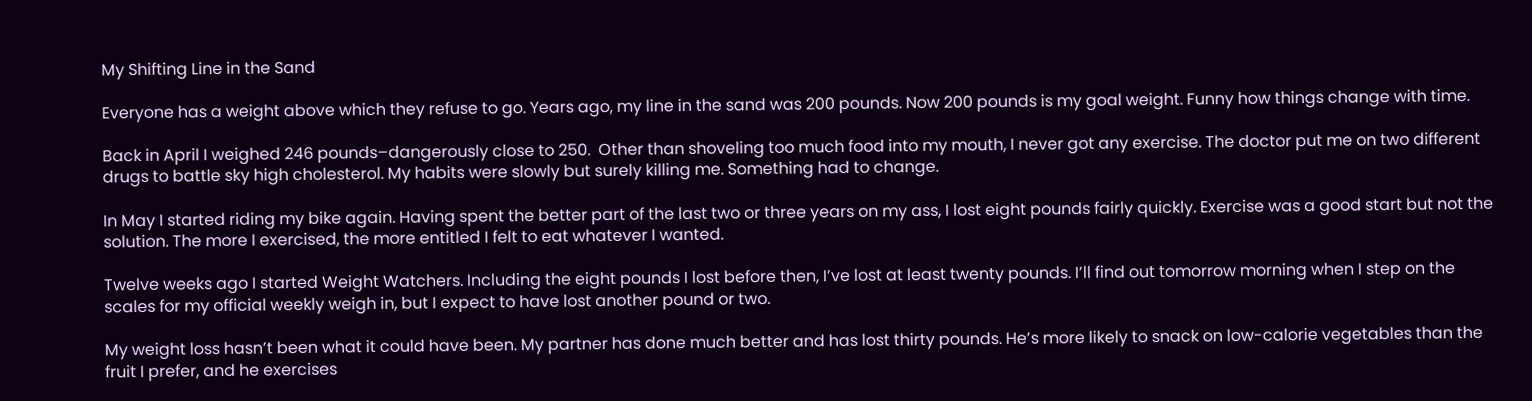My Shifting Line in the Sand

Everyone has a weight above which they refuse to go. Years ago, my line in the sand was 200 pounds. Now 200 pounds is my goal weight. Funny how things change with time.

Back in April I weighed 246 pounds–dangerously close to 250.  Other than shoveling too much food into my mouth, I never got any exercise. The doctor put me on two different drugs to battle sky high cholesterol. My habits were slowly but surely killing me. Something had to change.

In May I started riding my bike again. Having spent the better part of the last two or three years on my ass, I lost eight pounds fairly quickly. Exercise was a good start but not the solution. The more I exercised, the more entitled I felt to eat whatever I wanted.

Twelve weeks ago I started Weight Watchers. Including the eight pounds I lost before then, I’ve lost at least twenty pounds. I’ll find out tomorrow morning when I step on the scales for my official weekly weigh in, but I expect to have lost another pound or two.

My weight loss hasn’t been what it could have been. My partner has done much better and has lost thirty pounds. He’s more likely to snack on low-calorie vegetables than the fruit I prefer, and he exercises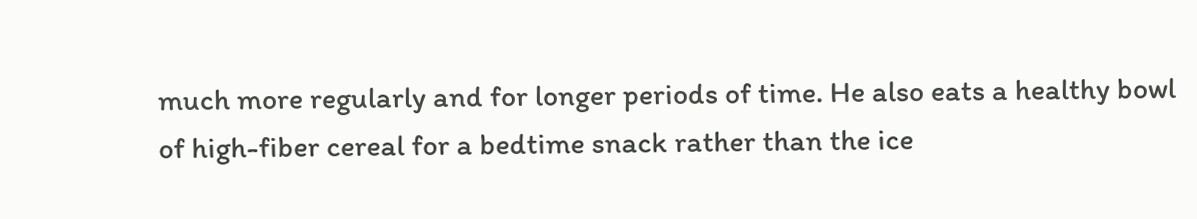much more regularly and for longer periods of time. He also eats a healthy bowl of high-fiber cereal for a bedtime snack rather than the ice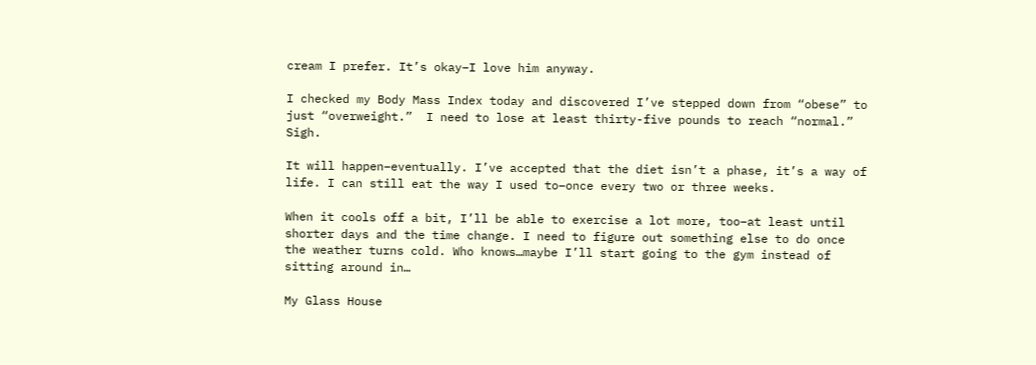cream I prefer. It’s okay–I love him anyway.

I checked my Body Mass Index today and discovered I’ve stepped down from “obese” to just “overweight.”  I need to lose at least thirty-five pounds to reach “normal.”  Sigh.

It will happen–eventually. I’ve accepted that the diet isn’t a phase, it’s a way of life. I can still eat the way I used to–once every two or three weeks.

When it cools off a bit, I’ll be able to exercise a lot more, too–at least until shorter days and the time change. I need to figure out something else to do once the weather turns cold. Who knows…maybe I’ll start going to the gym instead of sitting around in…

My Glass House